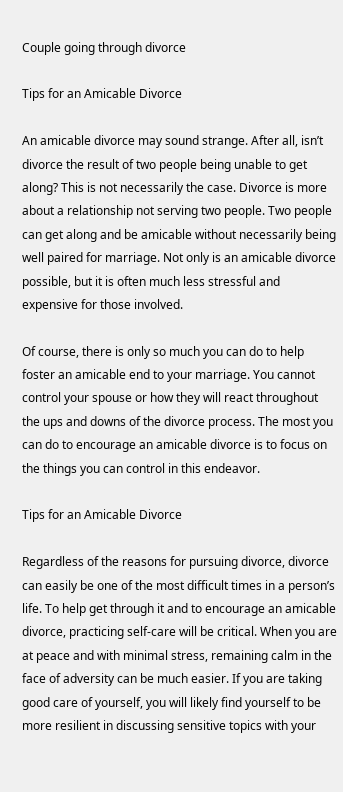Couple going through divorce

Tips for an Amicable Divorce

An amicable divorce may sound strange. After all, isn’t divorce the result of two people being unable to get along? This is not necessarily the case. Divorce is more about a relationship not serving two people. Two people can get along and be amicable without necessarily being well paired for marriage. Not only is an amicable divorce possible, but it is often much less stressful and expensive for those involved.

Of course, there is only so much you can do to help foster an amicable end to your marriage. You cannot control your spouse or how they will react throughout the ups and downs of the divorce process. The most you can do to encourage an amicable divorce is to focus on the things you can control in this endeavor.

Tips for an Amicable Divorce

Regardless of the reasons for pursuing divorce, divorce can easily be one of the most difficult times in a person’s life. To help get through it and to encourage an amicable divorce, practicing self-care will be critical. When you are at peace and with minimal stress, remaining calm in the face of adversity can be much easier. If you are taking good care of yourself, you will likely find yourself to be more resilient in discussing sensitive topics with your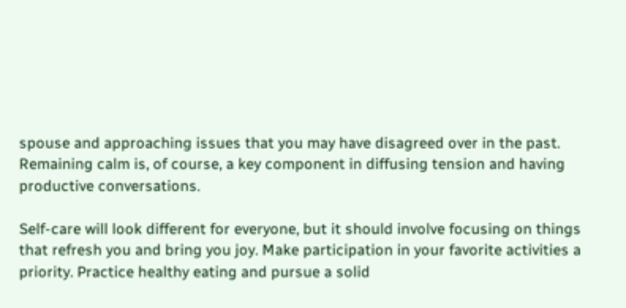spouse and approaching issues that you may have disagreed over in the past. Remaining calm is, of course, a key component in diffusing tension and having productive conversations.

Self-care will look different for everyone, but it should involve focusing on things that refresh you and bring you joy. Make participation in your favorite activities a priority. Practice healthy eating and pursue a solid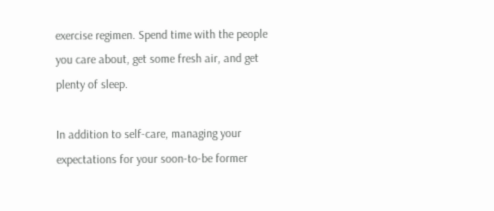exercise regimen. Spend time with the people you care about, get some fresh air, and get plenty of sleep.

In addition to self-care, managing your expectations for your soon-to-be former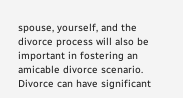spouse, yourself, and the divorce process will also be important in fostering an amicable divorce scenario. Divorce can have significant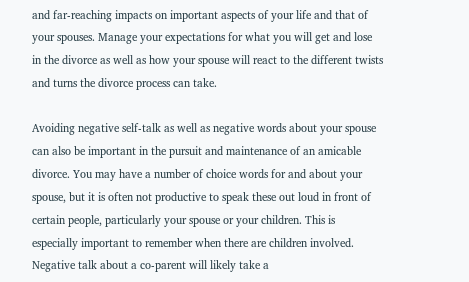and far-reaching impacts on important aspects of your life and that of your spouses. Manage your expectations for what you will get and lose in the divorce as well as how your spouse will react to the different twists and turns the divorce process can take.

Avoiding negative self-talk as well as negative words about your spouse can also be important in the pursuit and maintenance of an amicable divorce. You may have a number of choice words for and about your spouse, but it is often not productive to speak these out loud in front of certain people, particularly your spouse or your children. This is especially important to remember when there are children involved. Negative talk about a co-parent will likely take a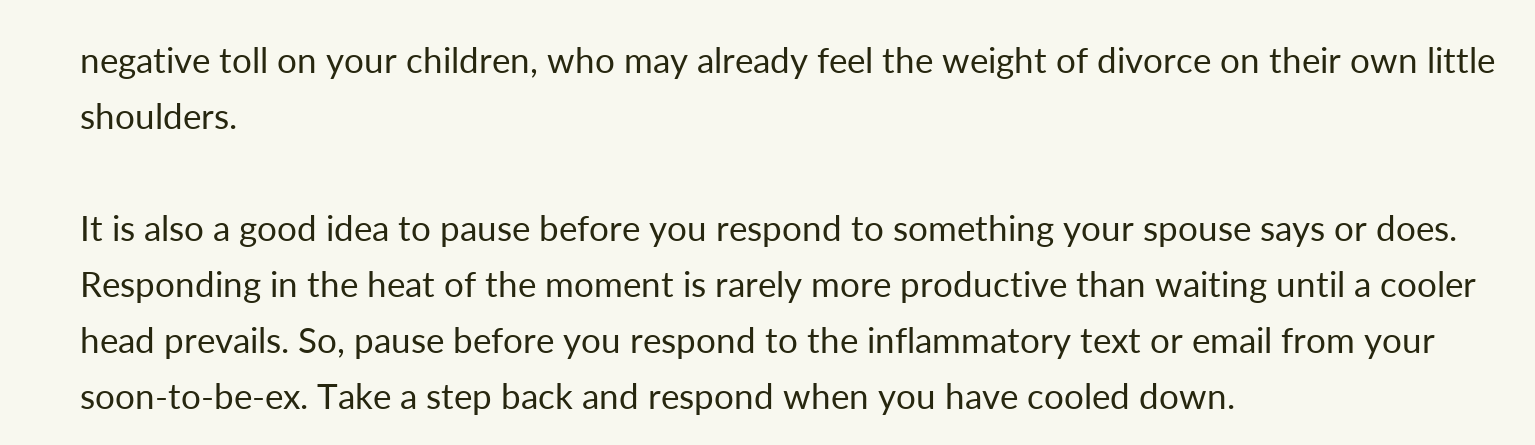negative toll on your children, who may already feel the weight of divorce on their own little shoulders.

It is also a good idea to pause before you respond to something your spouse says or does. Responding in the heat of the moment is rarely more productive than waiting until a cooler head prevails. So, pause before you respond to the inflammatory text or email from your soon-to-be-ex. Take a step back and respond when you have cooled down.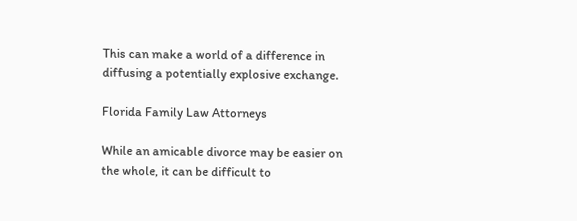This can make a world of a difference in diffusing a potentially explosive exchange.

Florida Family Law Attorneys

While an amicable divorce may be easier on the whole, it can be difficult to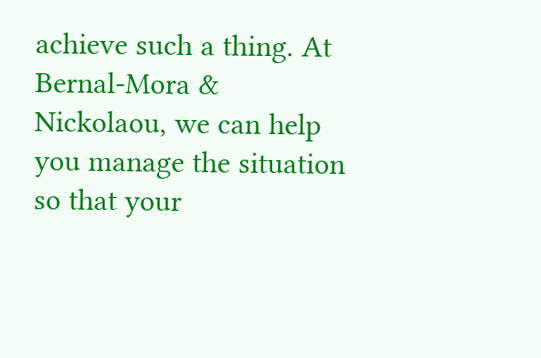achieve such a thing. At Bernal-Mora & Nickolaou, we can help you manage the situation so that your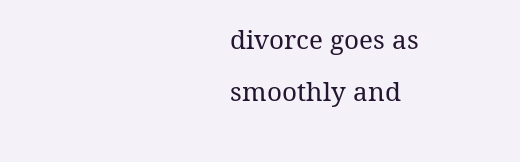divorce goes as smoothly and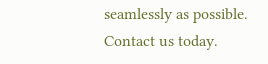seamlessly as possible. Contact us today.